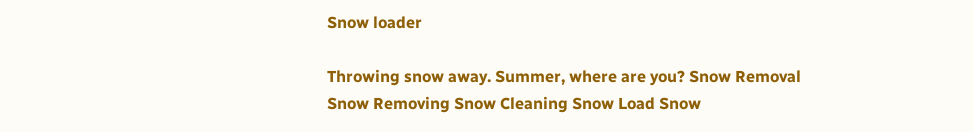Snow loader

Throwing snow away. Summer, where are you? Snow Removal Snow Removing Snow Cleaning Snow Load Snow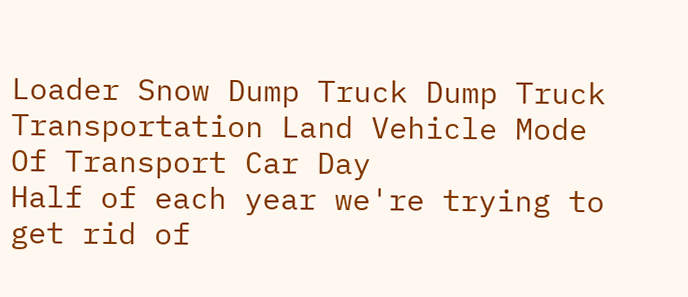Loader Snow Dump Truck Dump Truck Transportation Land Vehicle Mode Of Transport Car Day
Half of each year we're trying to get rid of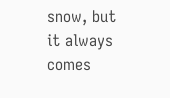snow, but it always comes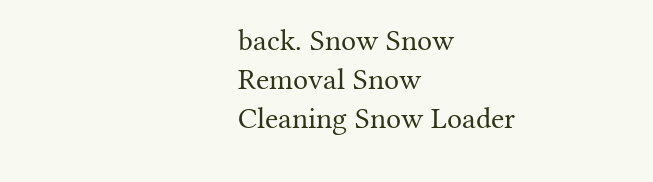back. Snow Snow Removal Snow Cleaning Snow Loader